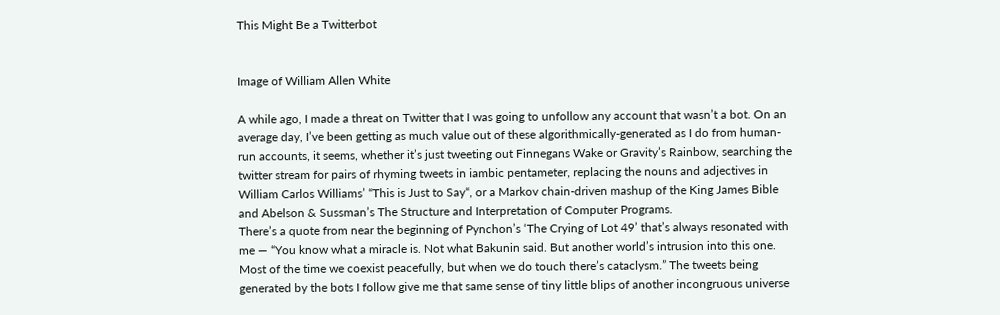This Might Be a Twitterbot


Image of William Allen White

A while ago, I made a threat on Twitter that I was going to unfollow any account that wasn’t a bot. On an average day, I’ve been getting as much value out of these algorithmically-generated as I do from human-run accounts, it seems, whether it’s just tweeting out Finnegans Wake or Gravity’s Rainbow, searching the twitter stream for pairs of rhyming tweets in iambic pentameter, replacing the nouns and adjectives in William Carlos Williams’ “This is Just to Say“, or a Markov chain-driven mashup of the King James Bible and Abelson & Sussman’s The Structure and Interpretation of Computer Programs.
There’s a quote from near the beginning of Pynchon’s ‘The Crying of Lot 49’ that’s always resonated with me — “You know what a miracle is. Not what Bakunin said. But another world’s intrusion into this one. Most of the time we coexist peacefully, but when we do touch there’s cataclysm.” The tweets being generated by the bots I follow give me that same sense of tiny little blips of another incongruous universe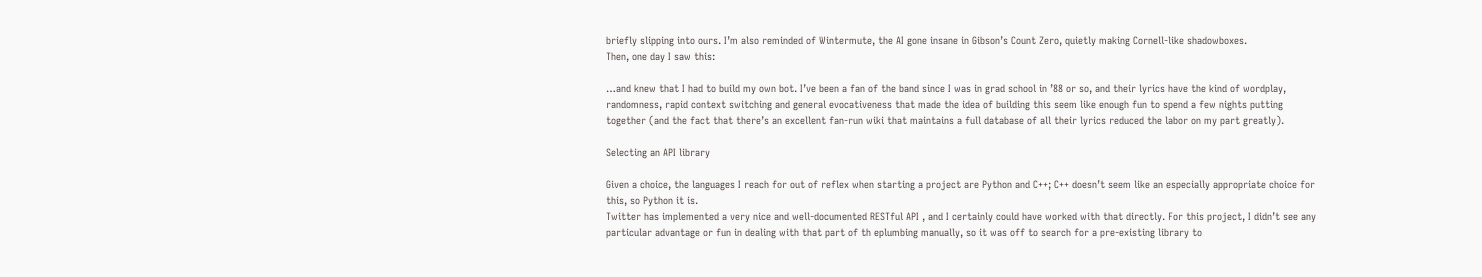briefly slipping into ours. I’m also reminded of Wintermute, the AI gone insane in Gibson’s Count Zero, quietly making Cornell-like shadowboxes.
Then, one day I saw this:

…and knew that I had to build my own bot. I’ve been a fan of the band since I was in grad school in ’88 or so, and their lyrics have the kind of wordplay, randomness, rapid context switching and general evocativeness that made the idea of building this seem like enough fun to spend a few nights putting together (and the fact that there’s an excellent fan-run wiki that maintains a full database of all their lyrics reduced the labor on my part greatly).

Selecting an API library

Given a choice, the languages I reach for out of reflex when starting a project are Python and C++; C++ doesn’t seem like an especially appropriate choice for this, so Python it is.
Twitter has implemented a very nice and well-documented RESTful API , and I certainly could have worked with that directly. For this project, I didn’t see any particular advantage or fun in dealing with that part of th eplumbing manually, so it was off to search for a pre-existing library to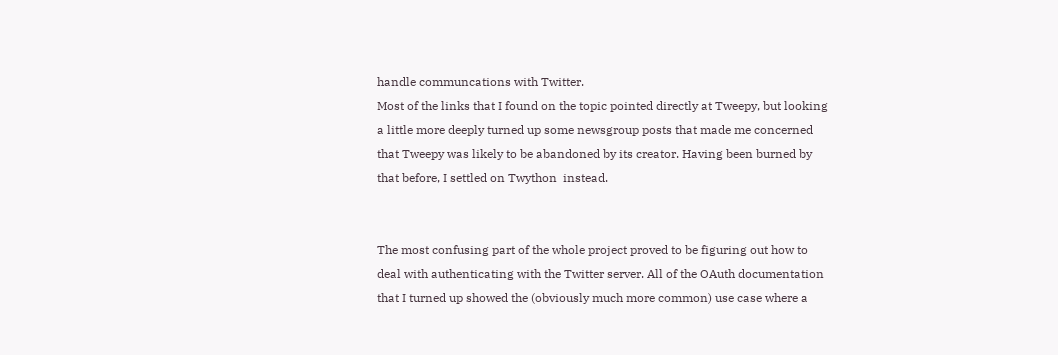handle communcations with Twitter.
Most of the links that I found on the topic pointed directly at Tweepy, but looking a little more deeply turned up some newsgroup posts that made me concerned that Tweepy was likely to be abandoned by its creator. Having been burned by that before, I settled on Twython  instead.


The most confusing part of the whole project proved to be figuring out how to deal with authenticating with the Twitter server. All of the OAuth documentation that I turned up showed the (obviously much more common) use case where a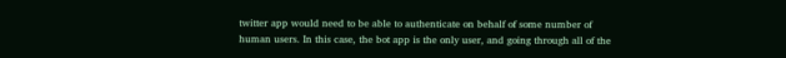twitter app would need to be able to authenticate on behalf of some number of human users. In this case, the bot app is the only user, and going through all of the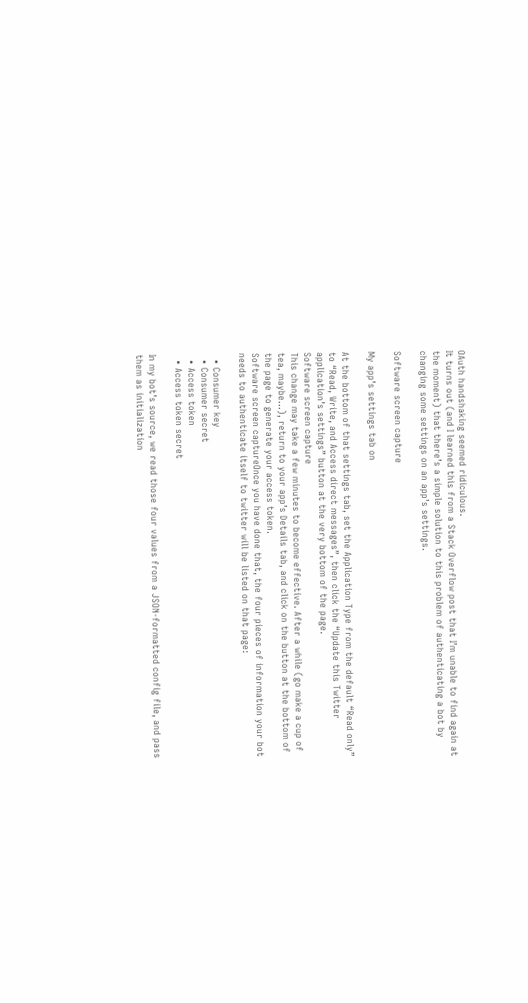OAuth handshaking seemed ridiculous.
It turns out (and I learned this from a Stack Overflow post that I’m unable to find again at the moment) that there’s a simple solution to this problem of authenticating a bot by changing some settings on an app’s settings.

Software screen capture

My app’s settings tab on

At the bottom of that settings tab, set the Application Type from the default “Read only” to “Read, Write, and Access direct messages”, then click the “Update this Twitter application’s settings” button at the very bottom of the page.
Software screen capture
This change may take a few minutes to become effective. After a while (go make a cup of tea, maybe…), return to your app’s Details tab, and click on the button at the bottom of the page to generate your access token.
Software screen captureOnce you have done that, the four pieces of information your bot needs to authenticate itself to twitter will be listed on that page:

  • Consumer key
  • Consumer secret
  • Access token
  • Access token secret

In my bot’s source, we read those four values from a JSON-formatted config file, and pass them as initialization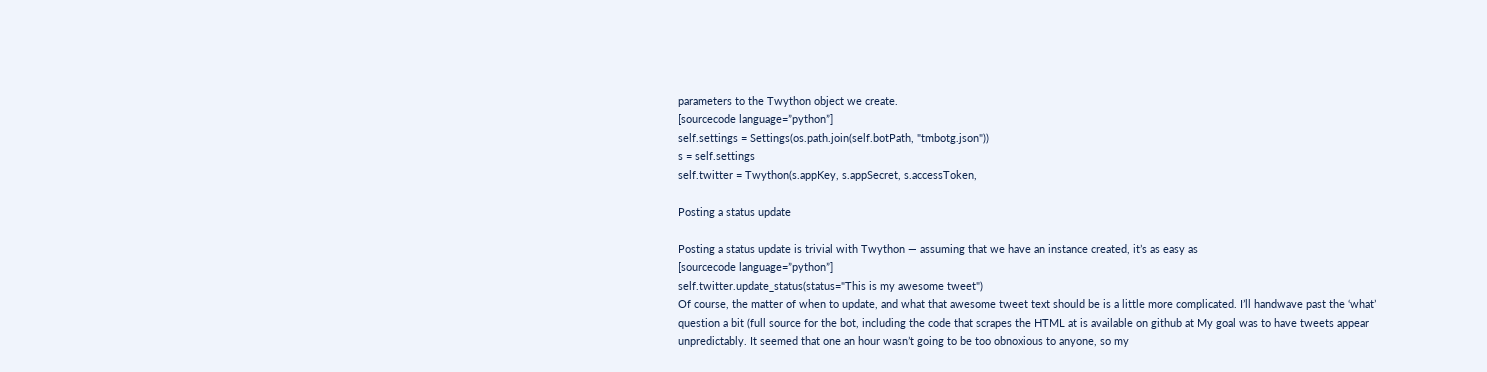parameters to the Twython object we create.
[sourcecode language=”python”]
self.settings = Settings(os.path.join(self.botPath, "tmbotg.json"))
s = self.settings
self.twitter = Twython(s.appKey, s.appSecret, s.accessToken,

Posting a status update

Posting a status update is trivial with Twython — assuming that we have an instance created, it’s as easy as
[sourcecode language=”python”]
self.twitter.update_status(status="This is my awesome tweet")
Of course, the matter of when to update, and what that awesome tweet text should be is a little more complicated. I’ll handwave past the ‘what’ question a bit (full source for the bot, including the code that scrapes the HTML at is available on github at My goal was to have tweets appear unpredictably. It seemed that one an hour wasn’t going to be too obnoxious to anyone, so my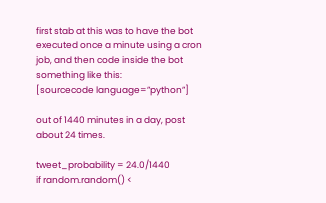first stab at this was to have the bot executed once a minute using a cron job, and then code inside the bot something like this:
[sourcecode language=”python”]

out of 1440 minutes in a day, post about 24 times.

tweet_probability = 24.0/1440
if random.random() <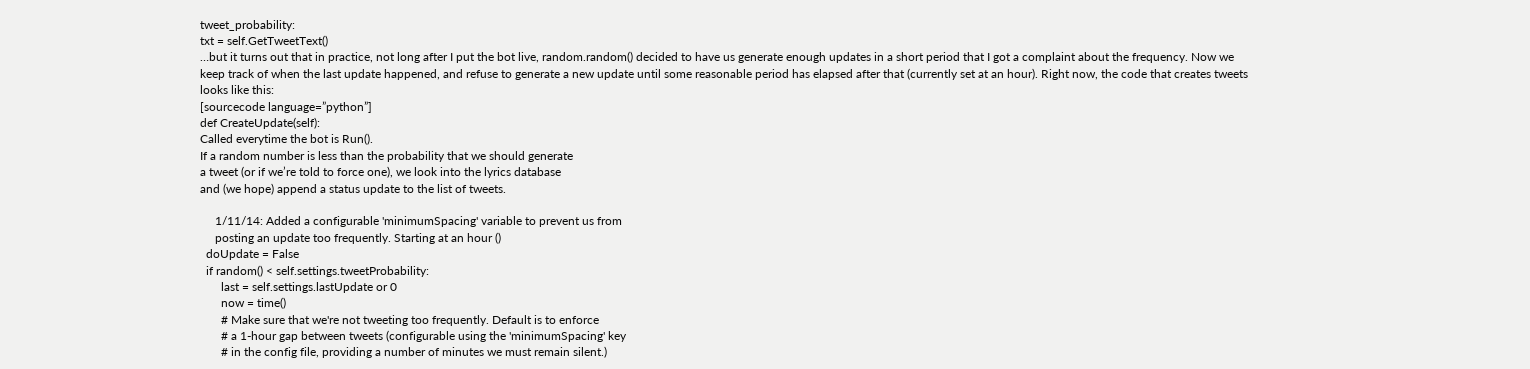tweet_probability:
txt = self.GetTweetText()
…but it turns out that in practice, not long after I put the bot live, random.random() decided to have us generate enough updates in a short period that I got a complaint about the frequency. Now we keep track of when the last update happened, and refuse to generate a new update until some reasonable period has elapsed after that (currently set at an hour). Right now, the code that creates tweets looks like this:
[sourcecode language=”python”]
def CreateUpdate(self):
Called everytime the bot is Run().
If a random number is less than the probability that we should generate
a tweet (or if we’re told to force one), we look into the lyrics database
and (we hope) append a status update to the list of tweets.

     1/11/14: Added a configurable 'minimumSpacing' variable to prevent us from
     posting an update too frequently. Starting at an hour ()
  doUpdate = False
  if random() < self.settings.tweetProbability:
       last = self.settings.lastUpdate or 0
       now = time()
       # Make sure that we're not tweeting too frequently. Default is to enforce
       # a 1-hour gap between tweets (configurable using the 'minimumSpacing' key
       # in the config file, providing a number of minutes we must remain silent.)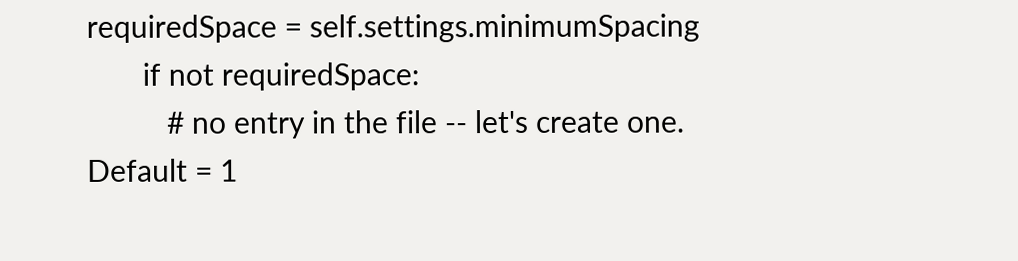requiredSpace = self.settings.minimumSpacing
       if not requiredSpace:
          # no entry in the file -- let's create one. Default = 1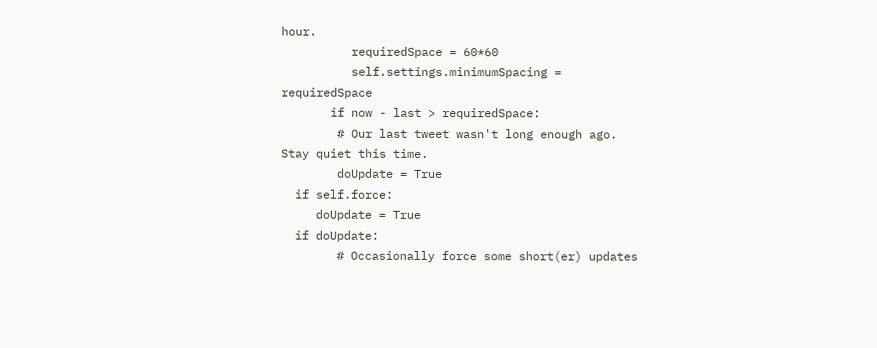hour.
          requiredSpace = 60*60
          self.settings.minimumSpacing = requiredSpace
       if now - last > requiredSpace:
        # Our last tweet wasn't long enough ago. Stay quiet this time.
        doUpdate = True
  if self.force:
     doUpdate = True
  if doUpdate:
        # Occasionally force some short(er) updates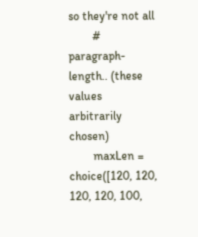so they're not all
        # paragraph-length.. (these values arbitrarily chosen)
        maxLen = choice([120, 120, 120, 120, 100,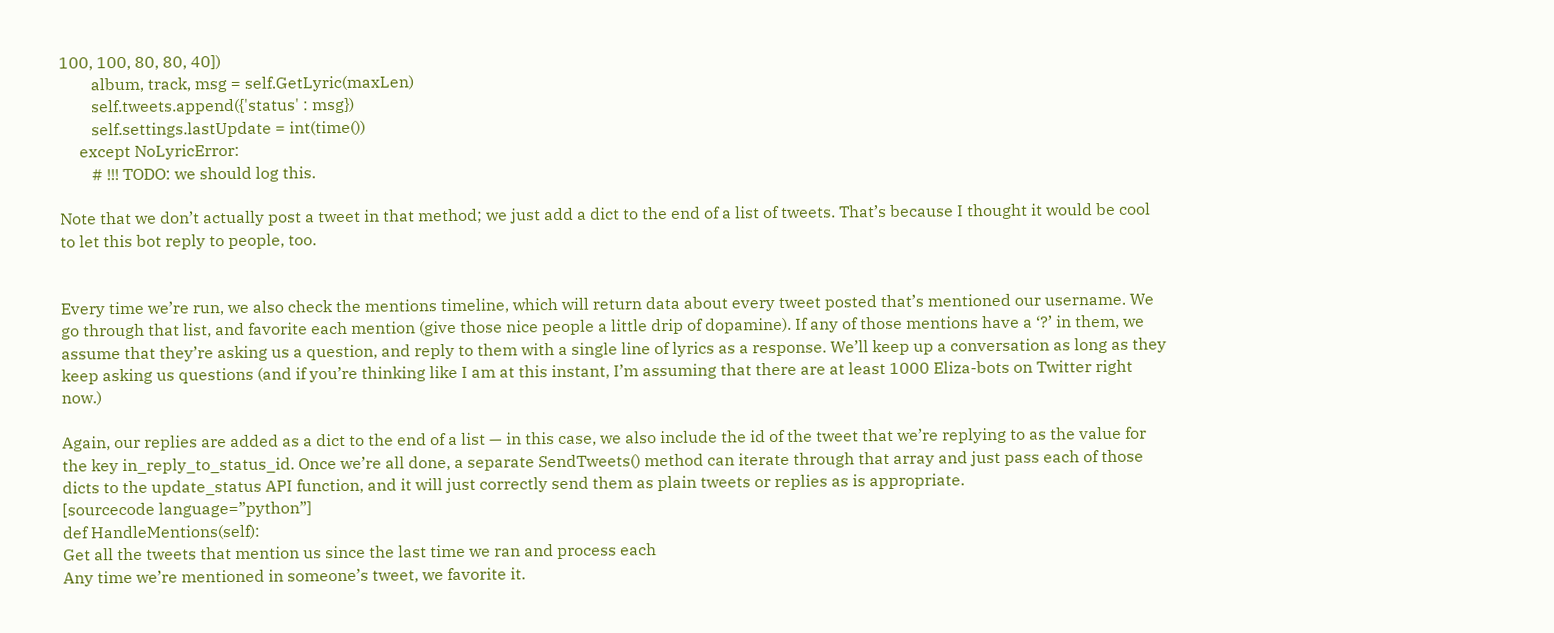100, 100, 80, 80, 40])
        album, track, msg = self.GetLyric(maxLen)
        self.tweets.append({'status' : msg})
        self.settings.lastUpdate = int(time())
     except NoLyricError:
        # !!! TODO: we should log this.

Note that we don’t actually post a tweet in that method; we just add a dict to the end of a list of tweets. That’s because I thought it would be cool to let this bot reply to people, too.


Every time we’re run, we also check the mentions timeline, which will return data about every tweet posted that’s mentioned our username. We go through that list, and favorite each mention (give those nice people a little drip of dopamine). If any of those mentions have a ‘?’ in them, we assume that they’re asking us a question, and reply to them with a single line of lyrics as a response. We’ll keep up a conversation as long as they keep asking us questions (and if you’re thinking like I am at this instant, I’m assuming that there are at least 1000 Eliza-bots on Twitter right now.)

Again, our replies are added as a dict to the end of a list — in this case, we also include the id of the tweet that we’re replying to as the value for the key in_reply_to_status_id. Once we’re all done, a separate SendTweets() method can iterate through that array and just pass each of those dicts to the update_status API function, and it will just correctly send them as plain tweets or replies as is appropriate.
[sourcecode language=”python”]
def HandleMentions(self):
Get all the tweets that mention us since the last time we ran and process each
Any time we’re mentioned in someone’s tweet, we favorite it.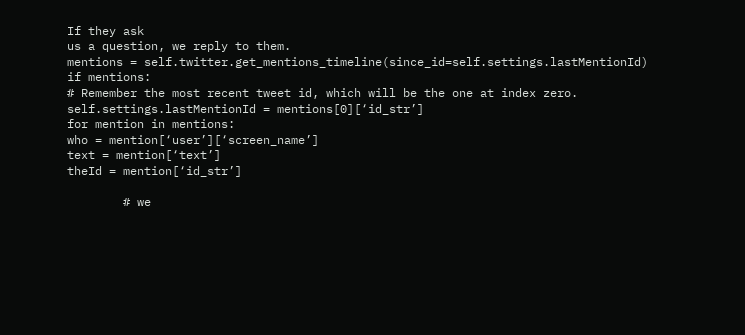If they ask
us a question, we reply to them.
mentions = self.twitter.get_mentions_timeline(since_id=self.settings.lastMentionId)
if mentions:
# Remember the most recent tweet id, which will be the one at index zero.
self.settings.lastMentionId = mentions[0][‘id_str’]
for mention in mentions:
who = mention[‘user’][‘screen_name’]
text = mention[‘text’]
theId = mention[‘id_str’]

        # we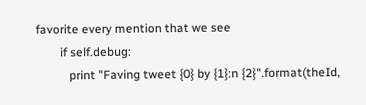favorite every mention that we see
        if self.debug:
           print "Faving tweet {0} by {1}:n {2}".format(theId,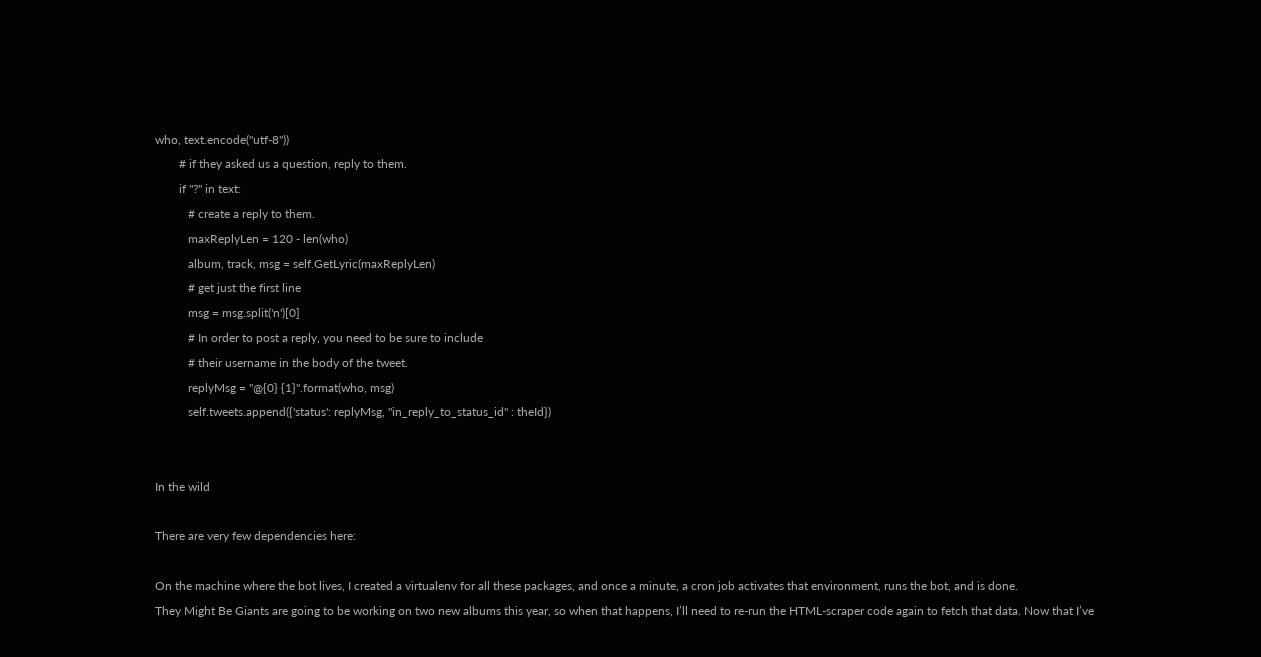who, text.encode("utf-8"))
        # if they asked us a question, reply to them.
        if "?" in text:
           # create a reply to them.
           maxReplyLen = 120 - len(who)
           album, track, msg = self.GetLyric(maxReplyLen)
           # get just the first line
           msg = msg.split('n')[0]
           # In order to post a reply, you need to be sure to include
           # their username in the body of the tweet.
           replyMsg = "@{0} {1}".format(who, msg)
           self.tweets.append({'status': replyMsg, "in_reply_to_status_id" : theId})


In the wild

There are very few dependencies here:

On the machine where the bot lives, I created a virtualenv for all these packages, and once a minute, a cron job activates that environment, runs the bot, and is done.
They Might Be Giants are going to be working on two new albums this year, so when that happens, I’ll need to re-run the HTML-scraper code again to fetch that data. Now that I’ve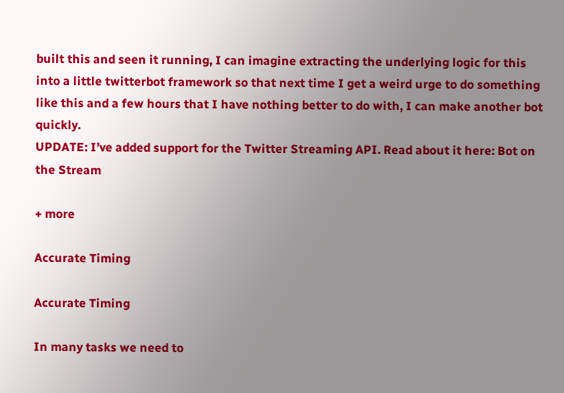built this and seen it running, I can imagine extracting the underlying logic for this into a little twitterbot framework so that next time I get a weird urge to do something like this and a few hours that I have nothing better to do with, I can make another bot quickly.
UPDATE: I’ve added support for the Twitter Streaming API. Read about it here: Bot on the Stream

+ more

Accurate Timing

Accurate Timing

In many tasks we need to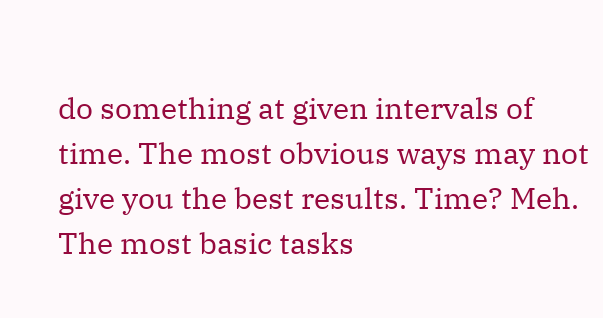do something at given intervals of time. The most obvious ways may not give you the best results. Time? Meh. The most basic tasks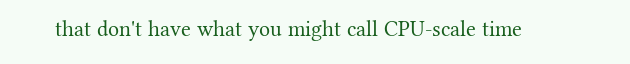that don't have what you might call CPU-scale time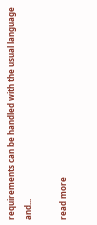requirements can be handled with the usual language and...

read more